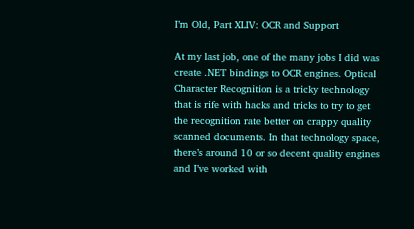I’m Old, Part XLIV: OCR and Support

At my last job, one of the many jobs I did was create .NET bindings to OCR engines. Optical Character Recognition is a tricky technology that is rife with hacks and tricks to try to get the recognition rate better on crappy quality scanned documents. In that technology space, there’s around 10 or so decent quality engines and I’ve worked with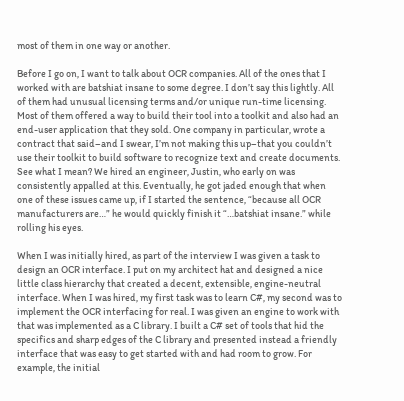most of them in one way or another.

Before I go on, I want to talk about OCR companies. All of the ones that I worked with are batshiat insane to some degree. I don’t say this lightly. All of them had unusual licensing terms and/or unique run-time licensing. Most of them offered a way to build their tool into a toolkit and also had an end-user application that they sold. One company in particular, wrote a contract that said–and I swear, I’m not making this up–that you couldn’t use their toolkit to build software to recognize text and create documents. See what I mean? We hired an engineer, Justin, who early on was consistently appalled at this. Eventually, he got jaded enough that when one of these issues came up, if I started the sentence, “because all OCR manufacturers are…” he would quickly finish it “…batshiat insane.” while rolling his eyes.

When I was initially hired, as part of the interview I was given a task to design an OCR interface. I put on my architect hat and designed a nice little class hierarchy that created a decent, extensible, engine-neutral interface. When I was hired, my first task was to learn C#, my second was to implement the OCR interfacing for real. I was given an engine to work with that was implemented as a C library. I built a C# set of tools that hid the specifics and sharp edges of the C library and presented instead a friendly interface that was easy to get started with and had room to grow. For example, the initial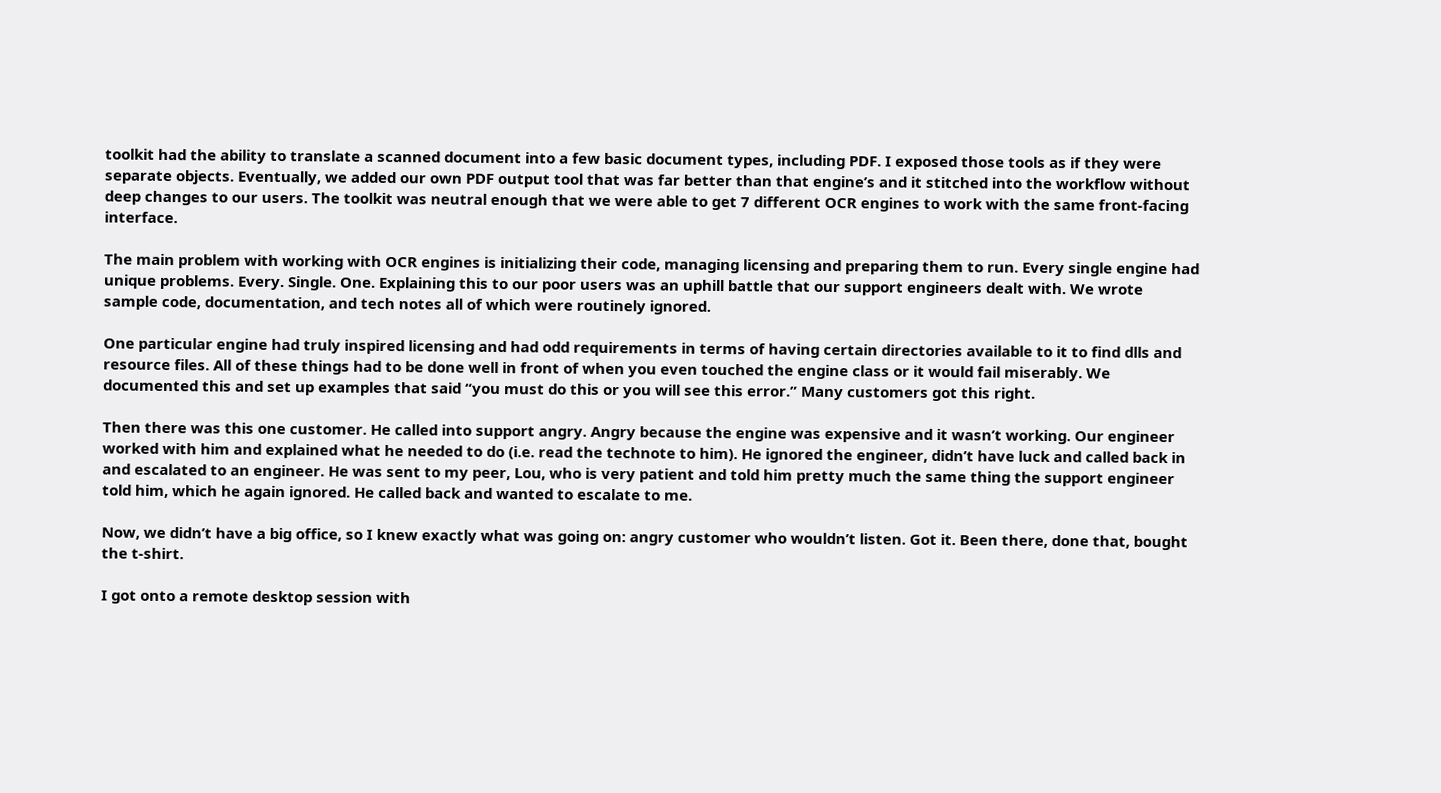toolkit had the ability to translate a scanned document into a few basic document types, including PDF. I exposed those tools as if they were separate objects. Eventually, we added our own PDF output tool that was far better than that engine’s and it stitched into the workflow without deep changes to our users. The toolkit was neutral enough that we were able to get 7 different OCR engines to work with the same front-facing interface.

The main problem with working with OCR engines is initializing their code, managing licensing and preparing them to run. Every single engine had unique problems. Every. Single. One. Explaining this to our poor users was an uphill battle that our support engineers dealt with. We wrote sample code, documentation, and tech notes all of which were routinely ignored.

One particular engine had truly inspired licensing and had odd requirements in terms of having certain directories available to it to find dlls and resource files. All of these things had to be done well in front of when you even touched the engine class or it would fail miserably. We documented this and set up examples that said “you must do this or you will see this error.” Many customers got this right.

Then there was this one customer. He called into support angry. Angry because the engine was expensive and it wasn’t working. Our engineer worked with him and explained what he needed to do (i.e. read the technote to him). He ignored the engineer, didn’t have luck and called back in and escalated to an engineer. He was sent to my peer, Lou, who is very patient and told him pretty much the same thing the support engineer told him, which he again ignored. He called back and wanted to escalate to me.

Now, we didn’t have a big office, so I knew exactly what was going on: angry customer who wouldn’t listen. Got it. Been there, done that, bought the t-shirt.

I got onto a remote desktop session with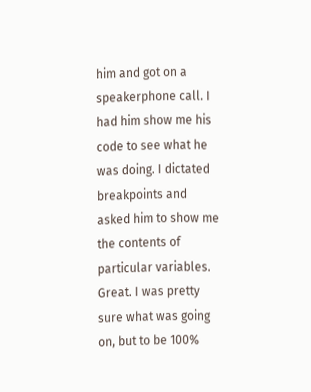him and got on a speakerphone call. I had him show me his code to see what he was doing. I dictated breakpoints and asked him to show me the contents of particular variables. Great. I was pretty sure what was going on, but to be 100%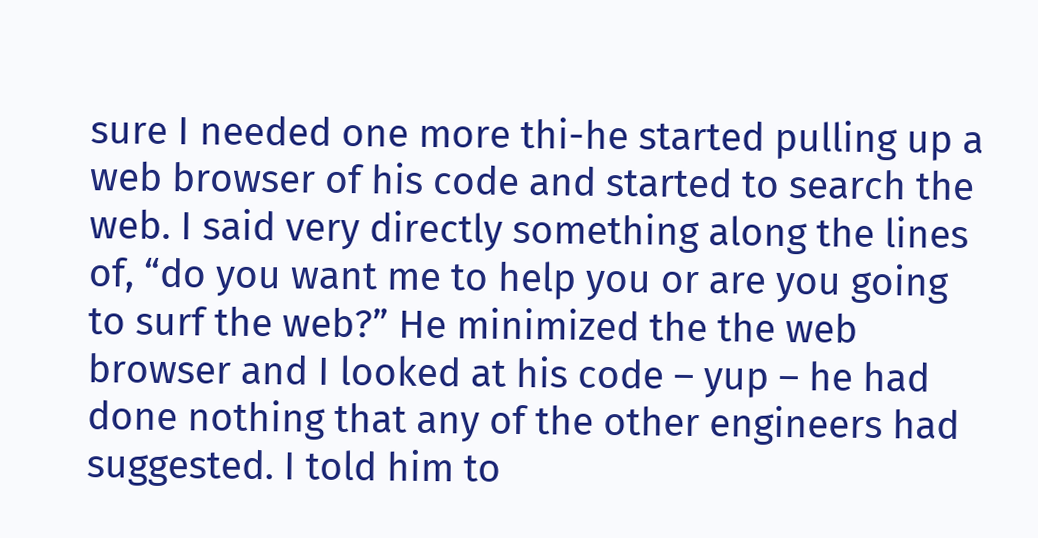sure I needed one more thi-he started pulling up a web browser of his code and started to search the web. I said very directly something along the lines of, “do you want me to help you or are you going to surf the web?” He minimized the the web browser and I looked at his code – yup – he had done nothing that any of the other engineers had suggested. I told him to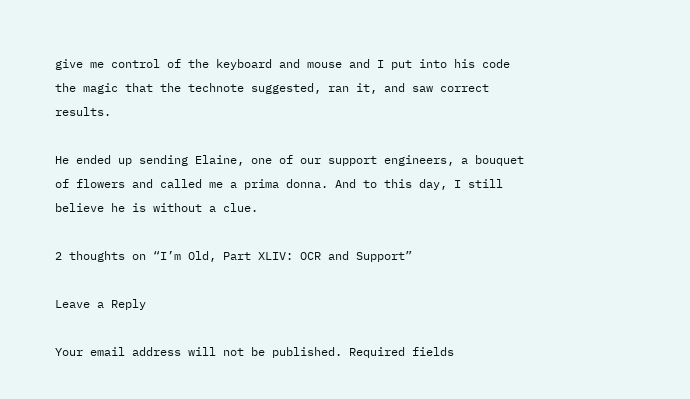give me control of the keyboard and mouse and I put into his code the magic that the technote suggested, ran it, and saw correct results.

He ended up sending Elaine, one of our support engineers, a bouquet of flowers and called me a prima donna. And to this day, I still believe he is without a clue.

2 thoughts on “I’m Old, Part XLIV: OCR and Support”

Leave a Reply

Your email address will not be published. Required fields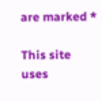are marked *

This site uses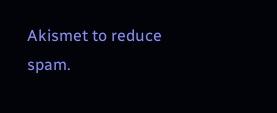Akismet to reduce spam.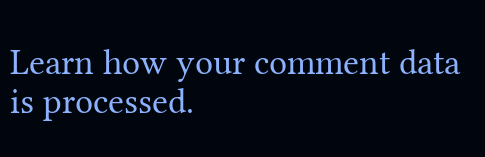Learn how your comment data is processed.